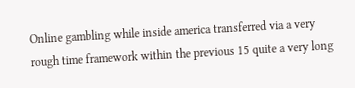Online gambling while inside america transferred via a very rough time framework within the previous 15 quite a very long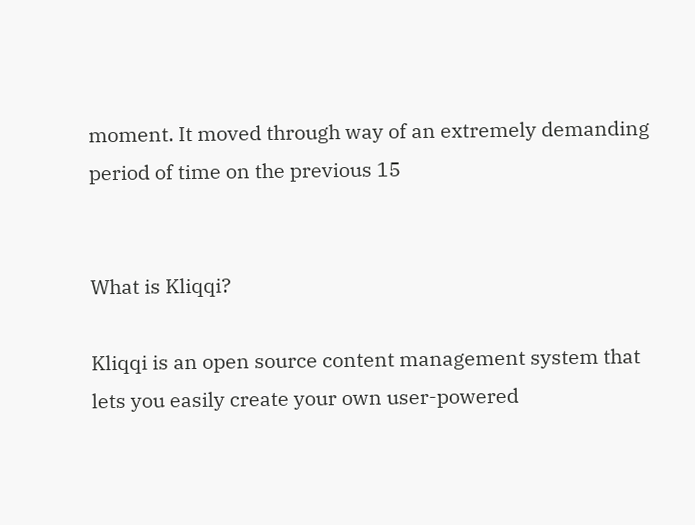moment. It moved through way of an extremely demanding period of time on the previous 15


What is Kliqqi?

Kliqqi is an open source content management system that lets you easily create your own user-powered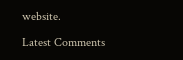website.

Latest Comments